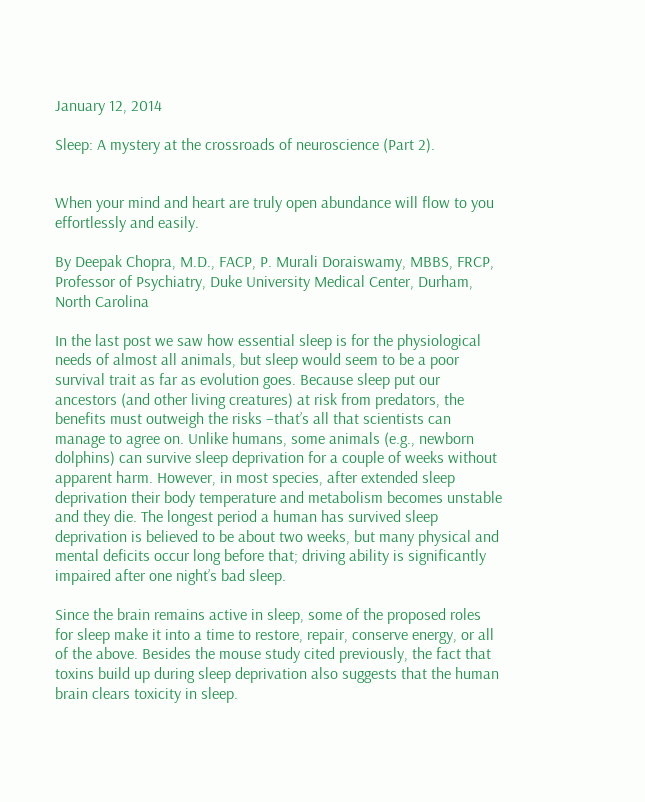January 12, 2014

Sleep: A mystery at the crossroads of neuroscience (Part 2).


When your mind and heart are truly open abundance will flow to you effortlessly and easily.

By Deepak Chopra, M.D., FACP, P. Murali Doraiswamy, MBBS, FRCP, Professor of Psychiatry, Duke University Medical Center, Durham, North Carolina

In the last post we saw how essential sleep is for the physiological needs of almost all animals, but sleep would seem to be a poor survival trait as far as evolution goes. Because sleep put our ancestors (and other living creatures) at risk from predators, the benefits must outweigh the risks –that’s all that scientists can manage to agree on. Unlike humans, some animals (e.g., newborn dolphins) can survive sleep deprivation for a couple of weeks without apparent harm. However, in most species, after extended sleep deprivation their body temperature and metabolism becomes unstable and they die. The longest period a human has survived sleep deprivation is believed to be about two weeks, but many physical and mental deficits occur long before that; driving ability is significantly impaired after one night’s bad sleep.

Since the brain remains active in sleep, some of the proposed roles for sleep make it into a time to restore, repair, conserve energy, or all of the above. Besides the mouse study cited previously, the fact that toxins build up during sleep deprivation also suggests that the human brain clears toxicity in sleep.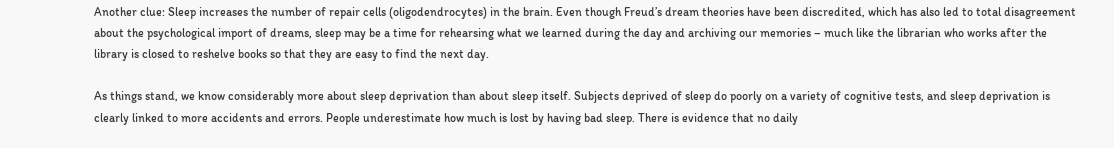Another clue: Sleep increases the number of repair cells (oligodendrocytes) in the brain. Even though Freud’s dream theories have been discredited, which has also led to total disagreement about the psychological import of dreams, sleep may be a time for rehearsing what we learned during the day and archiving our memories – much like the librarian who works after the library is closed to reshelve books so that they are easy to find the next day.

As things stand, we know considerably more about sleep deprivation than about sleep itself. Subjects deprived of sleep do poorly on a variety of cognitive tests, and sleep deprivation is clearly linked to more accidents and errors. People underestimate how much is lost by having bad sleep. There is evidence that no daily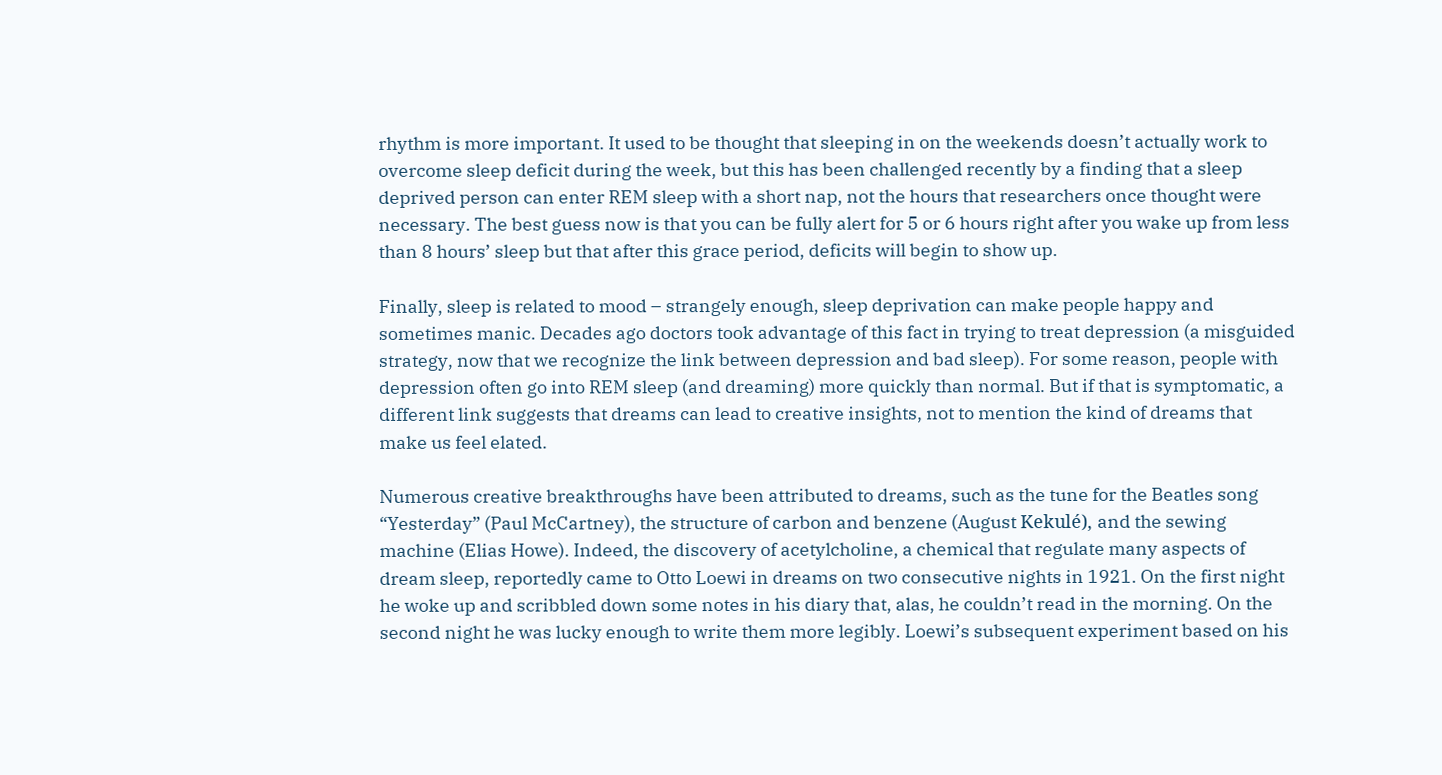rhythm is more important. It used to be thought that sleeping in on the weekends doesn’t actually work to overcome sleep deficit during the week, but this has been challenged recently by a finding that a sleep deprived person can enter REM sleep with a short nap, not the hours that researchers once thought were necessary. The best guess now is that you can be fully alert for 5 or 6 hours right after you wake up from less than 8 hours’ sleep but that after this grace period, deficits will begin to show up.

Finally, sleep is related to mood – strangely enough, sleep deprivation can make people happy and sometimes manic. Decades ago doctors took advantage of this fact in trying to treat depression (a misguided strategy, now that we recognize the link between depression and bad sleep). For some reason, people with depression often go into REM sleep (and dreaming) more quickly than normal. But if that is symptomatic, a different link suggests that dreams can lead to creative insights, not to mention the kind of dreams that make us feel elated.

Numerous creative breakthroughs have been attributed to dreams, such as the tune for the Beatles song “Yesterday” (Paul McCartney), the structure of carbon and benzene (August Kekulé), and the sewing machine (Elias Howe). Indeed, the discovery of acetylcholine, a chemical that regulate many aspects of dream sleep, reportedly came to Otto Loewi in dreams on two consecutive nights in 1921. On the first night he woke up and scribbled down some notes in his diary that, alas, he couldn’t read in the morning. On the second night he was lucky enough to write them more legibly. Loewi’s subsequent experiment based on his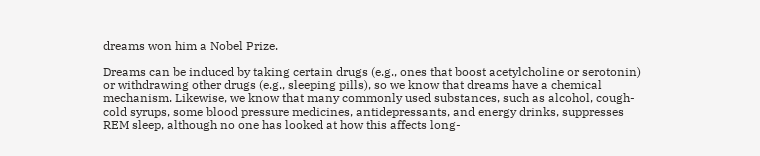dreams won him a Nobel Prize.

Dreams can be induced by taking certain drugs (e.g., ones that boost acetylcholine or serotonin) or withdrawing other drugs (e.g., sleeping pills), so we know that dreams have a chemical mechanism. Likewise, we know that many commonly used substances, such as alcohol, cough-cold syrups, some blood pressure medicines, antidepressants, and energy drinks, suppresses REM sleep, although no one has looked at how this affects long-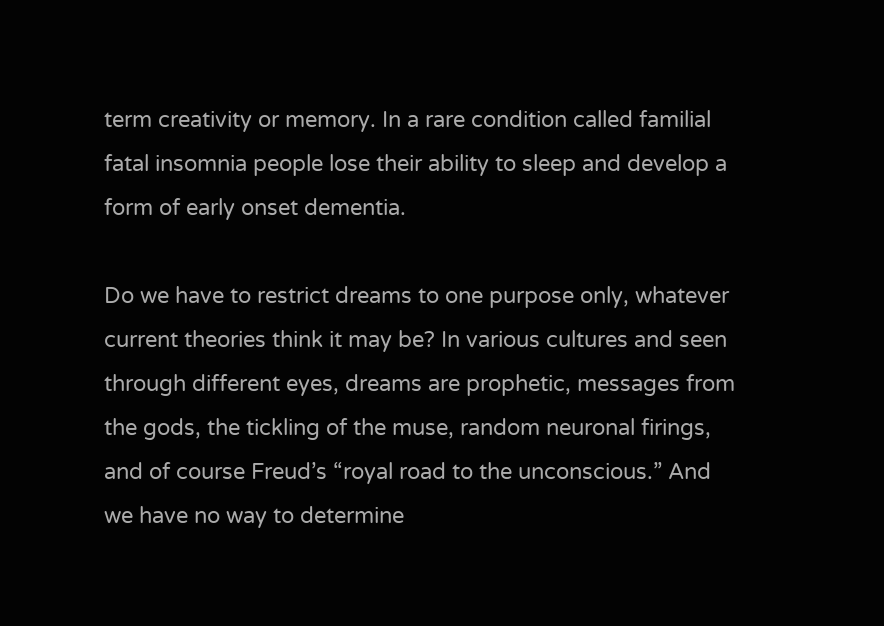term creativity or memory. In a rare condition called familial fatal insomnia people lose their ability to sleep and develop a form of early onset dementia.

Do we have to restrict dreams to one purpose only, whatever current theories think it may be? In various cultures and seen through different eyes, dreams are prophetic, messages from the gods, the tickling of the muse, random neuronal firings, and of course Freud’s “royal road to the unconscious.” And we have no way to determine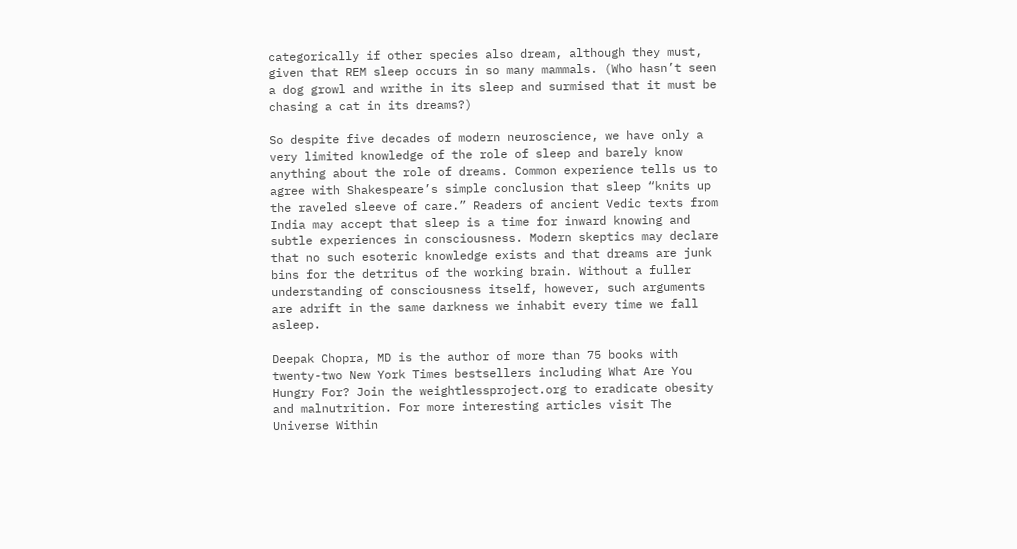categorically if other species also dream, although they must, given that REM sleep occurs in so many mammals. (Who hasn’t seen a dog growl and writhe in its sleep and surmised that it must be chasing a cat in its dreams?)

So despite five decades of modern neuroscience, we have only a very limited knowledge of the role of sleep and barely know anything about the role of dreams. Common experience tells us to agree with Shakespeare’s simple conclusion that sleep “knits up the raveled sleeve of care.” Readers of ancient Vedic texts from India may accept that sleep is a time for inward knowing and subtle experiences in consciousness. Modern skeptics may declare that no such esoteric knowledge exists and that dreams are junk bins for the detritus of the working brain. Without a fuller understanding of consciousness itself, however, such arguments are adrift in the same darkness we inhabit every time we fall asleep.

Deepak Chopra, MD is the author of more than 75 books with twenty-two New York Times bestsellers including What Are You Hungry For? Join the weightlessproject.org to eradicate obesity and malnutrition. For more interesting articles visit The Universe Within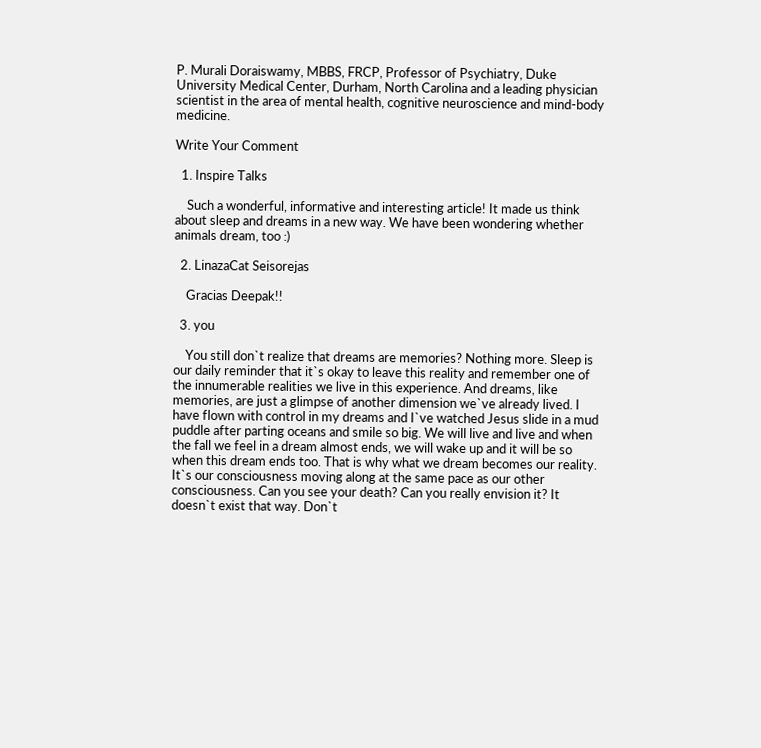P. Murali Doraiswamy, MBBS, FRCP, Professor of Psychiatry, Duke University Medical Center, Durham, North Carolina and a leading physician scientist in the area of mental health, cognitive neuroscience and mind-body medicine.

Write Your Comment

  1. Inspire Talks

    Such a wonderful, informative and interesting article! It made us think about sleep and dreams in a new way. We have been wondering whether animals dream, too :)

  2. LinazaCat Seisorejas

    Gracias Deepak!!

  3. you

    You still don`t realize that dreams are memories? Nothing more. Sleep is our daily reminder that it`s okay to leave this reality and remember one of the innumerable realities we live in this experience. And dreams, like memories, are just a glimpse of another dimension we`ve already lived. I have flown with control in my dreams and I`ve watched Jesus slide in a mud puddle after parting oceans and smile so big. We will live and live and when the fall we feel in a dream almost ends, we will wake up and it will be so when this dream ends too. That is why what we dream becomes our reality. It`s our consciousness moving along at the same pace as our other consciousness. Can you see your death? Can you really envision it? It doesn`t exist that way. Don`t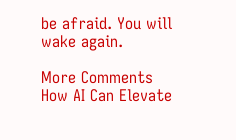be afraid. You will wake again.

More Comments
How AI Can Elevate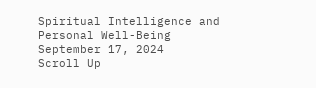Spiritual Intelligence and Personal Well-Being
September 17, 2024
Scroll Up